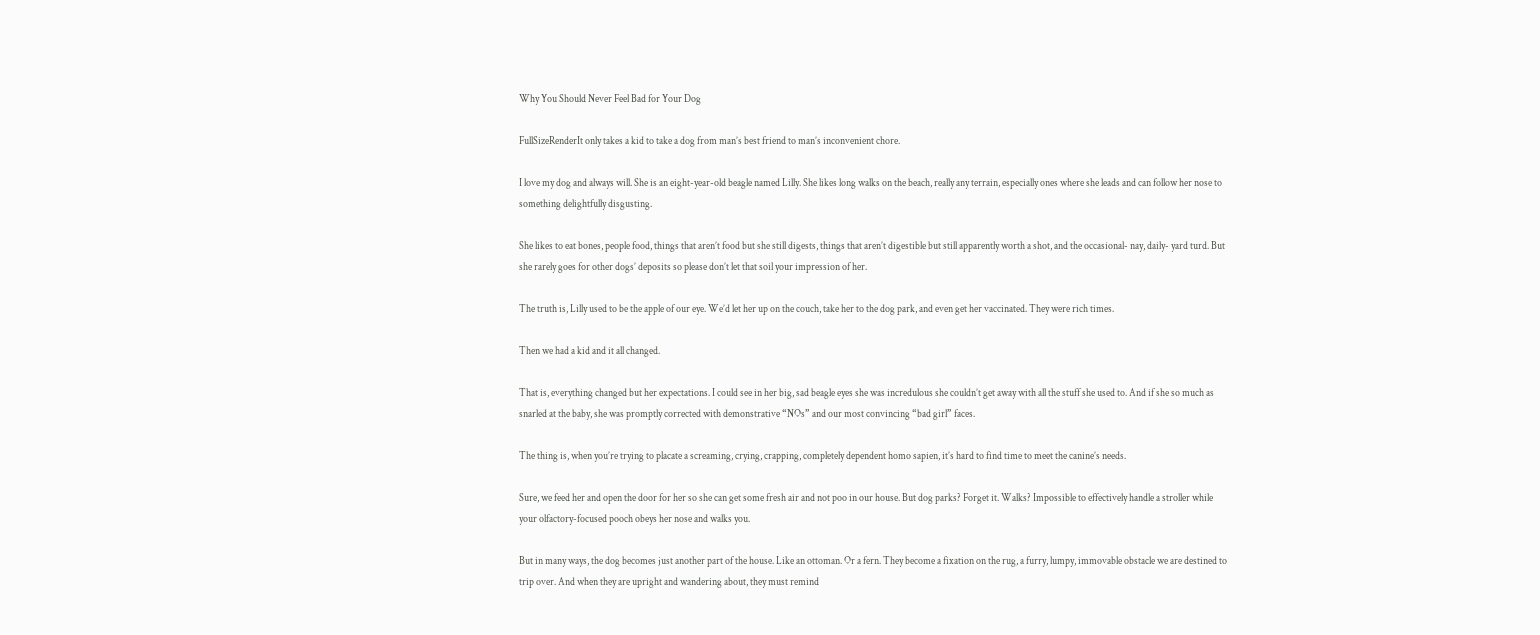Why You Should Never Feel Bad for Your Dog

FullSizeRenderIt only takes a kid to take a dog from man’s best friend to man’s inconvenient chore.

I love my dog and always will. She is an eight-year-old beagle named Lilly. She likes long walks on the beach, really any terrain, especially ones where she leads and can follow her nose to something delightfully disgusting.

She likes to eat bones, people food, things that aren’t food but she still digests, things that aren’t digestible but still apparently worth a shot, and the occasional- nay, daily- yard turd. But she rarely goes for other dogs’ deposits so please don’t let that soil your impression of her.

The truth is, Lilly used to be the apple of our eye. We’d let her up on the couch, take her to the dog park, and even get her vaccinated. They were rich times.

Then we had a kid and it all changed.

That is, everything changed but her expectations. I could see in her big, sad beagle eyes she was incredulous she couldn’t get away with all the stuff she used to. And if she so much as snarled at the baby, she was promptly corrected with demonstrative “NOs” and our most convincing “bad girl” faces.

The thing is, when you’re trying to placate a screaming, crying, crapping, completely dependent homo sapien, it’s hard to find time to meet the canine’s needs.

Sure, we feed her and open the door for her so she can get some fresh air and not poo in our house. But dog parks? Forget it. Walks? Impossible to effectively handle a stroller while your olfactory-focused pooch obeys her nose and walks you.

But in many ways, the dog becomes just another part of the house. Like an ottoman. Or a fern. They become a fixation on the rug, a furry, lumpy, immovable obstacle we are destined to trip over. And when they are upright and wandering about, they must remind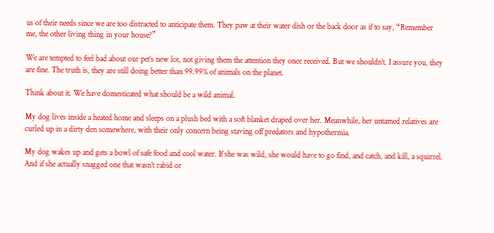us of their needs since we are too distracted to anticipate them. They paw at their water dish or the back door as if to say, “Remember me, the other living thing in your house?”

We are tempted to feel bad about our pet’s new lot, not giving them the attention they once received. But we shouldn’t. I assure you, they are fine. The truth is, they are still doing better than 99.99% of animals on the planet.

Think about it. We have domesticated what should be a wild animal.

My dog lives inside a heated home and sleeps on a plush bed with a soft blanket draped over her. Meanwhile, her untamed relatives are curled up in a dirty den somewhere, with their only concern being staving off predators and hypothermia.

My dog wakes up and gets a bowl of safe food and cool water. If she was wild, she would have to go find, and catch, and kill, a squirrel. And if she actually snagged one that wasn’t rabid or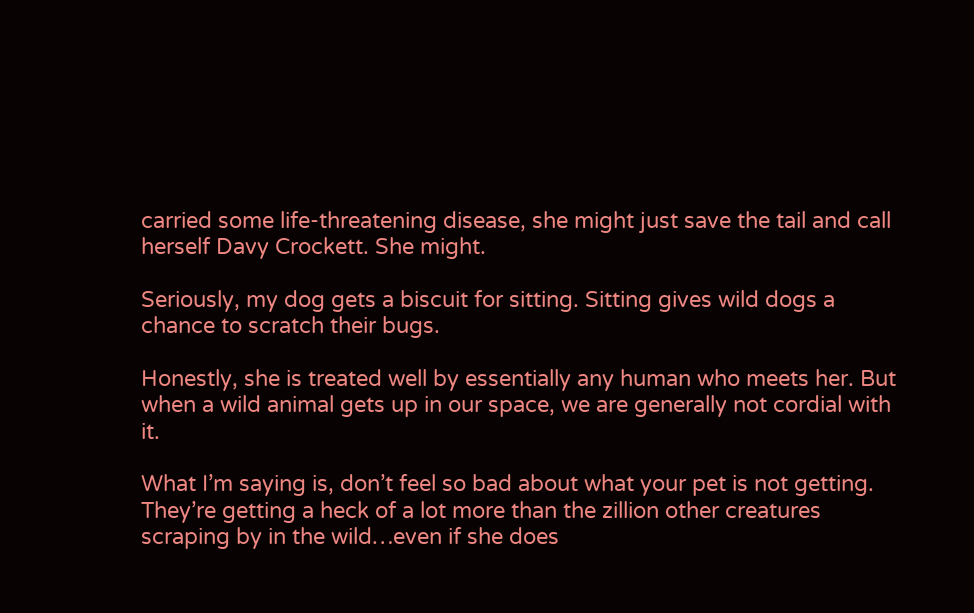carried some life-threatening disease, she might just save the tail and call herself Davy Crockett. She might.

Seriously, my dog gets a biscuit for sitting. Sitting gives wild dogs a chance to scratch their bugs.

Honestly, she is treated well by essentially any human who meets her. But when a wild animal gets up in our space, we are generally not cordial with it.

What I’m saying is, don’t feel so bad about what your pet is not getting. They’re getting a heck of a lot more than the zillion other creatures scraping by in the wild…even if she does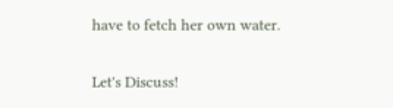have to fetch her own water.

Let's Discuss!